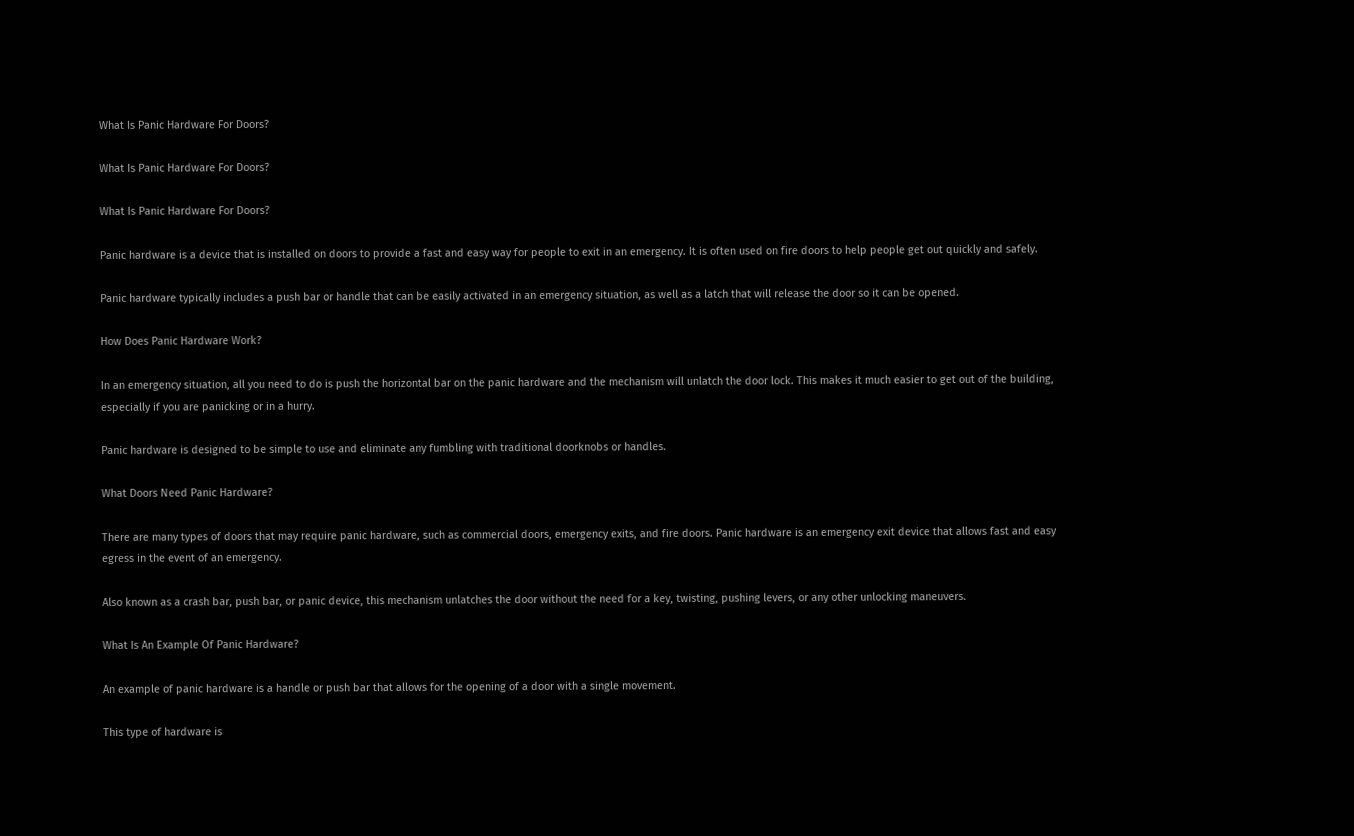What Is Panic Hardware For Doors?

What Is Panic Hardware For Doors?

What Is Panic Hardware For Doors?

Panic hardware is a device that is installed on doors to provide a fast and easy way for people to exit in an emergency. It is often used on fire doors to help people get out quickly and safely.

Panic hardware typically includes a push bar or handle that can be easily activated in an emergency situation, as well as a latch that will release the door so it can be opened.

How Does Panic Hardware Work?

In an emergency situation, all you need to do is push the horizontal bar on the panic hardware and the mechanism will unlatch the door lock. This makes it much easier to get out of the building, especially if you are panicking or in a hurry.

Panic hardware is designed to be simple to use and eliminate any fumbling with traditional doorknobs or handles.

What Doors Need Panic Hardware?

There are many types of doors that may require panic hardware, such as commercial doors, emergency exits, and fire doors. Panic hardware is an emergency exit device that allows fast and easy egress in the event of an emergency.

Also known as a crash bar, push bar, or panic device, this mechanism unlatches the door without the need for a key, twisting, pushing levers, or any other unlocking maneuvers.

What Is An Example Of Panic Hardware?

An example of panic hardware is a handle or push bar that allows for the opening of a door with a single movement.

This type of hardware is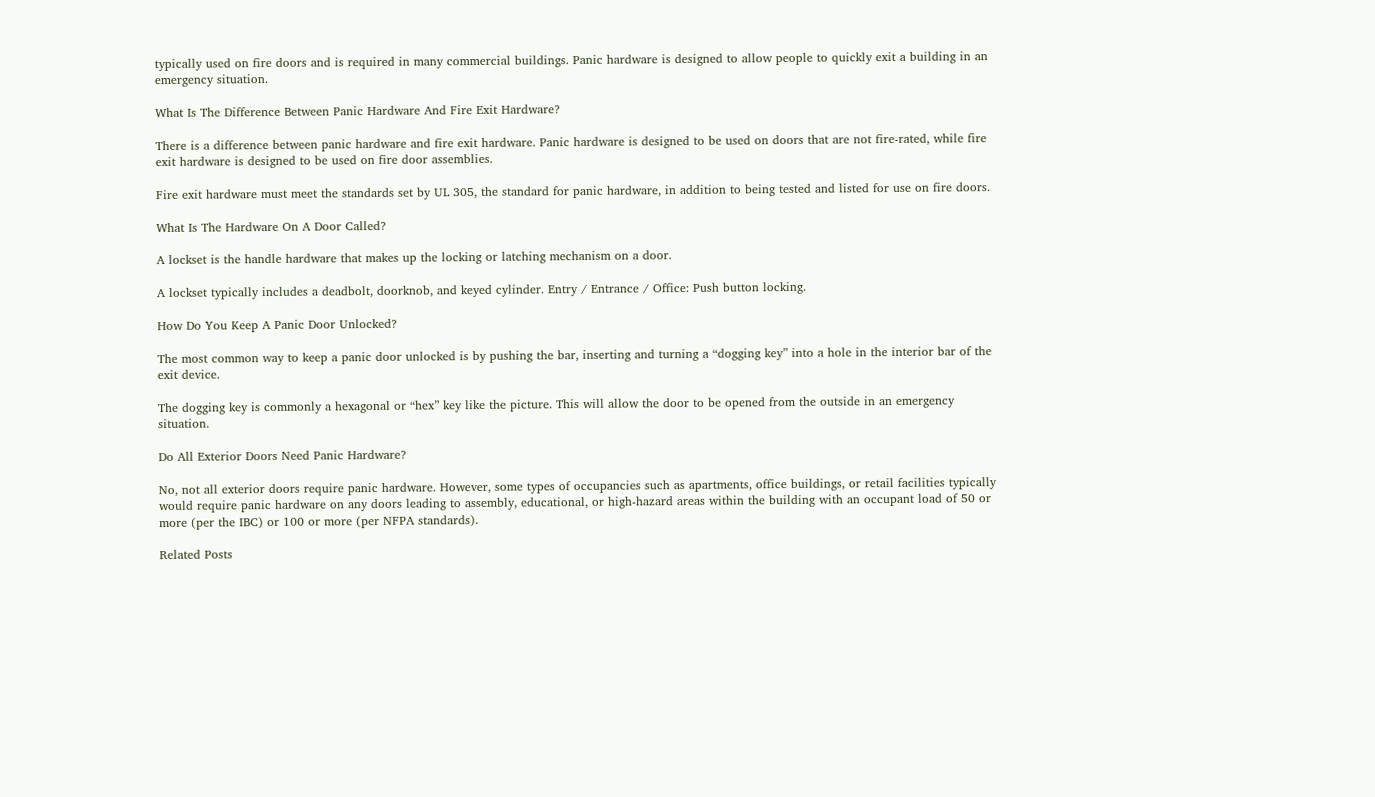typically used on fire doors and is required in many commercial buildings. Panic hardware is designed to allow people to quickly exit a building in an emergency situation.

What Is The Difference Between Panic Hardware And Fire Exit Hardware?

There is a difference between panic hardware and fire exit hardware. Panic hardware is designed to be used on doors that are not fire-rated, while fire exit hardware is designed to be used on fire door assemblies.

Fire exit hardware must meet the standards set by UL 305, the standard for panic hardware, in addition to being tested and listed for use on fire doors.

What Is The Hardware On A Door Called?

A lockset is the handle hardware that makes up the locking or latching mechanism on a door.

A lockset typically includes a deadbolt, doorknob, and keyed cylinder. Entry / Entrance / Office: Push button locking.

How Do You Keep A Panic Door Unlocked?

The most common way to keep a panic door unlocked is by pushing the bar, inserting and turning a “dogging key” into a hole in the interior bar of the exit device.

The dogging key is commonly a hexagonal or “hex” key like the picture. This will allow the door to be opened from the outside in an emergency situation.

Do All Exterior Doors Need Panic Hardware?

No, not all exterior doors require panic hardware. However, some types of occupancies such as apartments, office buildings, or retail facilities typically would require panic hardware on any doors leading to assembly, educational, or high-hazard areas within the building with an occupant load of 50 or more (per the IBC) or 100 or more (per NFPA standards).

Related Posts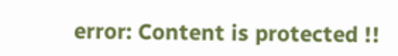error: Content is protected !!